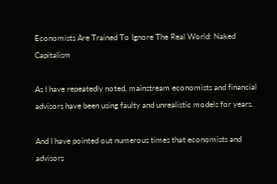Economists Are Trained To Ignore The Real World: Naked Capitalism

As I have repeatedly noted, mainstream economists and financial advisors have been using faulty and unrealistic models for years.

And I have pointed out numerous times that economists and advisors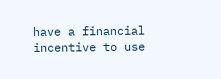have a financial incentive to use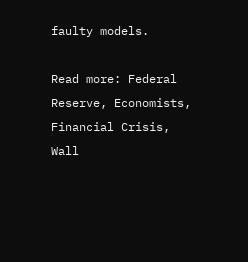faulty models.

Read more: Federal Reserve, Economists, Financial Crisis, Wall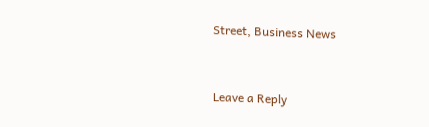Street, Business News


Leave a Reply